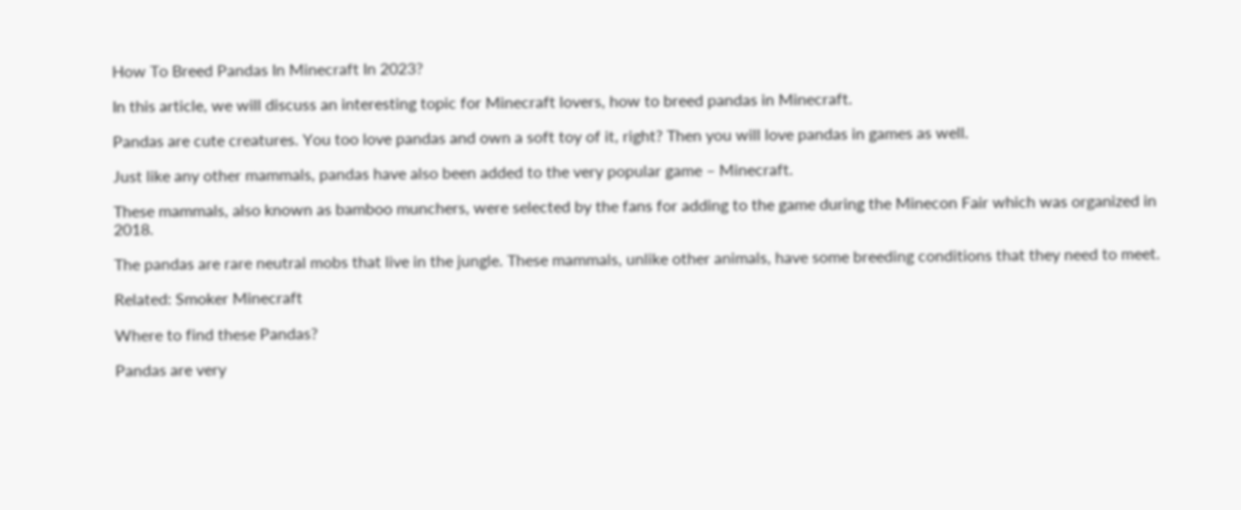How To Breed Pandas In Minecraft In 2023?

In this article, we will discuss an interesting topic for Minecraft lovers, how to breed pandas in Minecraft.

Pandas are cute creatures. You too love pandas and own a soft toy of it, right? Then you will love pandas in games as well.

Just like any other mammals, pandas have also been added to the very popular game – Minecraft.

These mammals, also known as bamboo munchers, were selected by the fans for adding to the game during the Minecon Fair which was organized in 2018.

The pandas are rare neutral mobs that live in the jungle. These mammals, unlike other animals, have some breeding conditions that they need to meet.

Related: Smoker Minecraft

Where to find these Pandas?

Pandas are very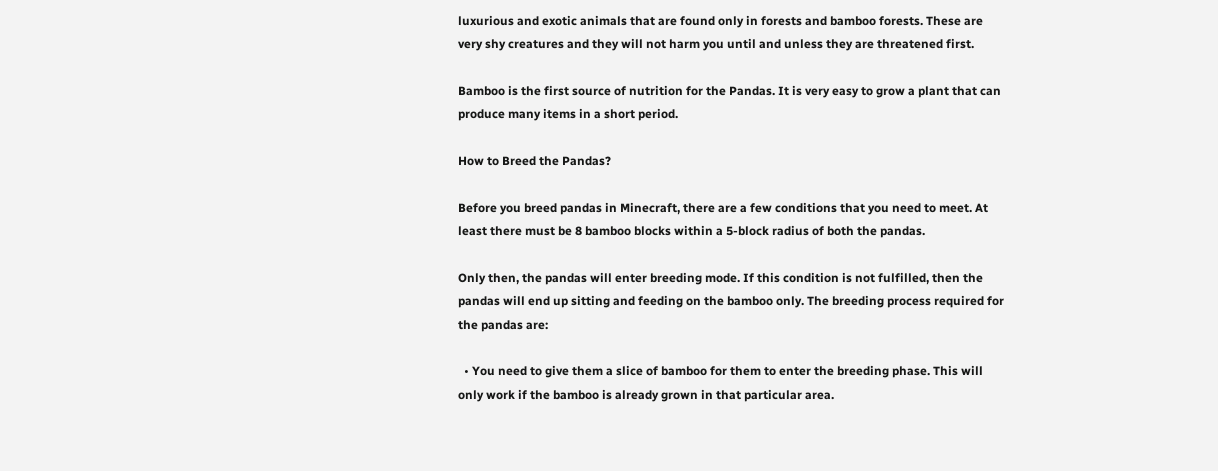luxurious and exotic animals that are found only in forests and bamboo forests. These are very shy creatures and they will not harm you until and unless they are threatened first.

Bamboo is the first source of nutrition for the Pandas. It is very easy to grow a plant that can produce many items in a short period.

How to Breed the Pandas?

Before you breed pandas in Minecraft, there are a few conditions that you need to meet. At least there must be 8 bamboo blocks within a 5-block radius of both the pandas.

Only then, the pandas will enter breeding mode. If this condition is not fulfilled, then the pandas will end up sitting and feeding on the bamboo only. The breeding process required for the pandas are:

  • You need to give them a slice of bamboo for them to enter the breeding phase. This will only work if the bamboo is already grown in that particular area.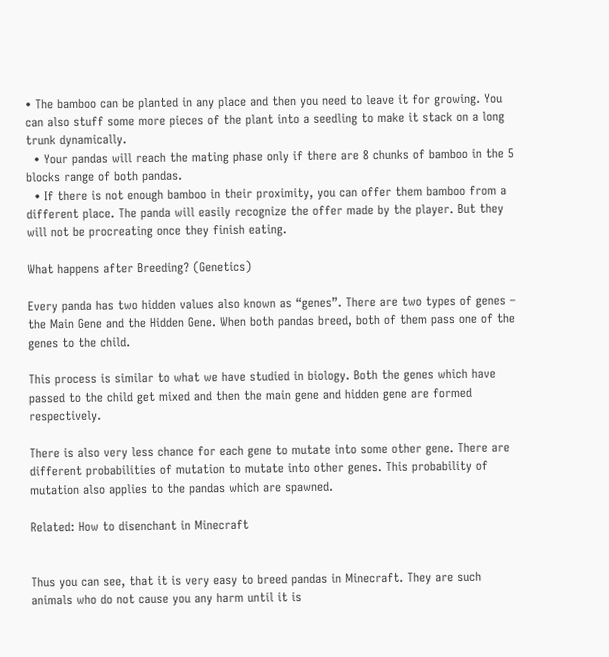• The bamboo can be planted in any place and then you need to leave it for growing. You can also stuff some more pieces of the plant into a seedling to make it stack on a long trunk dynamically.
  • Your pandas will reach the mating phase only if there are 8 chunks of bamboo in the 5 blocks range of both pandas.
  • If there is not enough bamboo in their proximity, you can offer them bamboo from a different place. The panda will easily recognize the offer made by the player. But they will not be procreating once they finish eating.

What happens after Breeding? (Genetics)

Every panda has two hidden values also known as “genes”. There are two types of genes – the Main Gene and the Hidden Gene. When both pandas breed, both of them pass one of the genes to the child.

This process is similar to what we have studied in biology. Both the genes which have passed to the child get mixed and then the main gene and hidden gene are formed respectively.

There is also very less chance for each gene to mutate into some other gene. There are different probabilities of mutation to mutate into other genes. This probability of mutation also applies to the pandas which are spawned.

Related: How to disenchant in Minecraft


Thus you can see, that it is very easy to breed pandas in Minecraft. They are such animals who do not cause you any harm until it is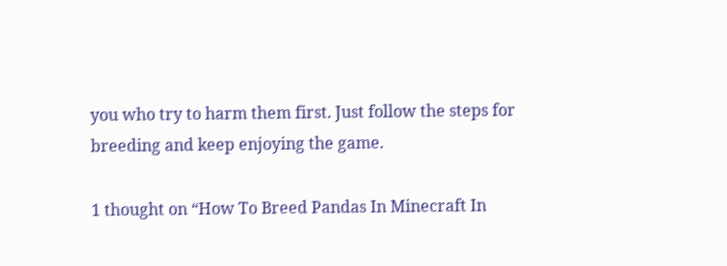you who try to harm them first. Just follow the steps for breeding and keep enjoying the game.

1 thought on “How To Breed Pandas In Minecraft In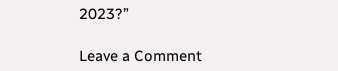2023?”

Leave a Comment